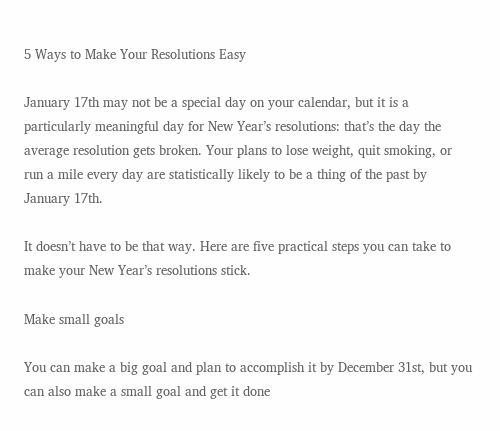5 Ways to Make Your Resolutions Easy

January 17th may not be a special day on your calendar, but it is a particularly meaningful day for New Year’s resolutions: that’s the day the average resolution gets broken. Your plans to lose weight, quit smoking, or run a mile every day are statistically likely to be a thing of the past by January 17th.

It doesn’t have to be that way. Here are five practical steps you can take to make your New Year’s resolutions stick.

Make small goals

You can make a big goal and plan to accomplish it by December 31st, but you can also make a small goal and get it done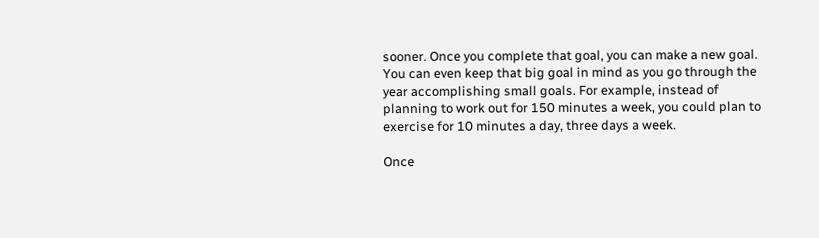sooner. Once you complete that goal, you can make a new goal. You can even keep that big goal in mind as you go through the year accomplishing small goals. For example, instead of planning to work out for 150 minutes a week, you could plan to exercise for 10 minutes a day, three days a week.

Once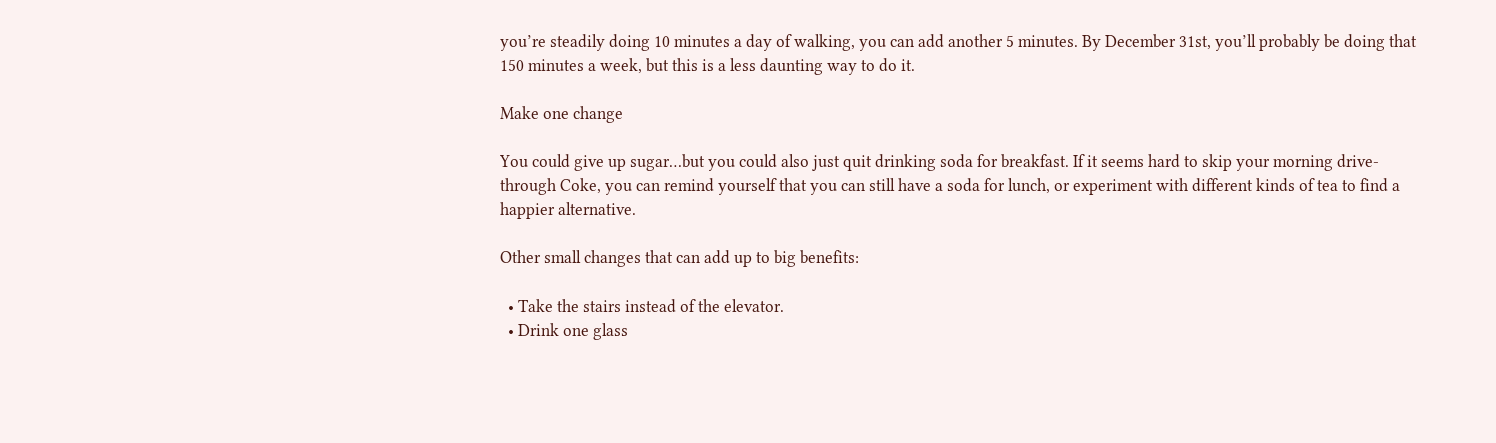you’re steadily doing 10 minutes a day of walking, you can add another 5 minutes. By December 31st, you’ll probably be doing that 150 minutes a week, but this is a less daunting way to do it.

Make one change

You could give up sugar…but you could also just quit drinking soda for breakfast. If it seems hard to skip your morning drive-through Coke, you can remind yourself that you can still have a soda for lunch, or experiment with different kinds of tea to find a happier alternative.

Other small changes that can add up to big benefits:

  • Take the stairs instead of the elevator.
  • Drink one glass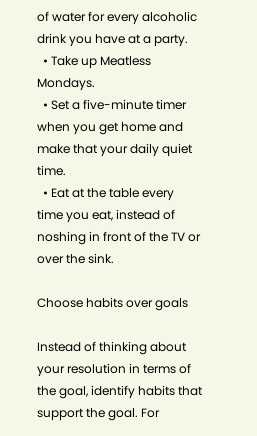of water for every alcoholic drink you have at a party.
  • Take up Meatless Mondays.
  • Set a five-minute timer when you get home and make that your daily quiet time.
  • Eat at the table every time you eat, instead of noshing in front of the TV or over the sink.

Choose habits over goals

Instead of thinking about your resolution in terms of the goal, identify habits that support the goal. For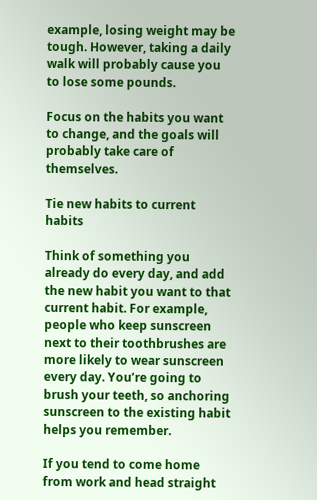example, losing weight may be tough. However, taking a daily walk will probably cause you to lose some pounds.

Focus on the habits you want to change, and the goals will probably take care of themselves.

Tie new habits to current habits

Think of something you already do every day, and add the new habit you want to that current habit. For example, people who keep sunscreen next to their toothbrushes are more likely to wear sunscreen every day. You’re going to brush your teeth, so anchoring sunscreen to the existing habit helps you remember.

If you tend to come home from work and head straight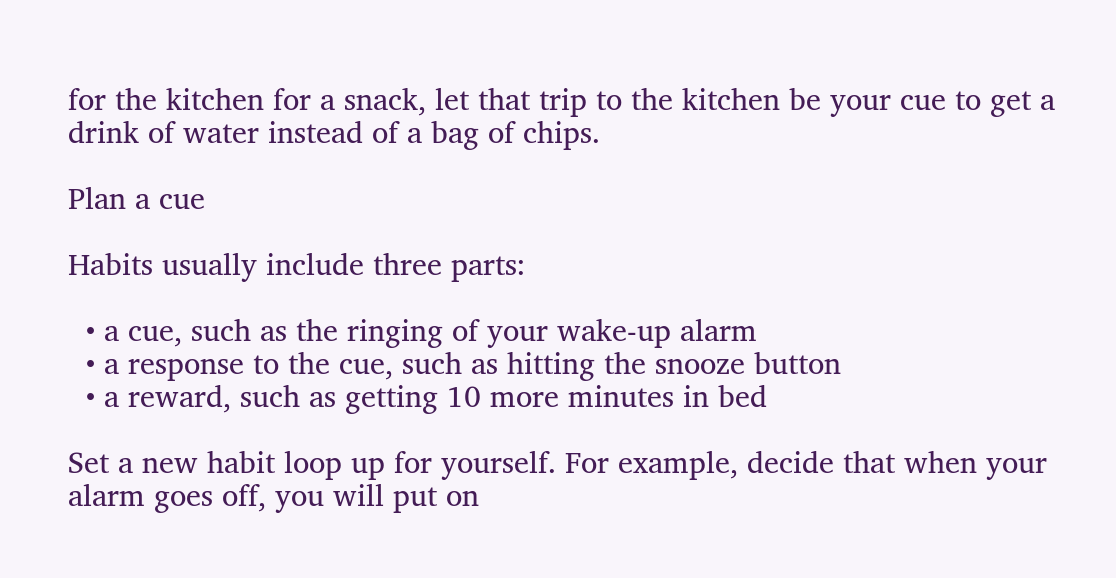for the kitchen for a snack, let that trip to the kitchen be your cue to get a drink of water instead of a bag of chips.

Plan a cue

Habits usually include three parts:

  • a cue, such as the ringing of your wake-up alarm
  • a response to the cue, such as hitting the snooze button
  • a reward, such as getting 10 more minutes in bed

Set a new habit loop up for yourself. For example, decide that when your alarm goes off, you will put on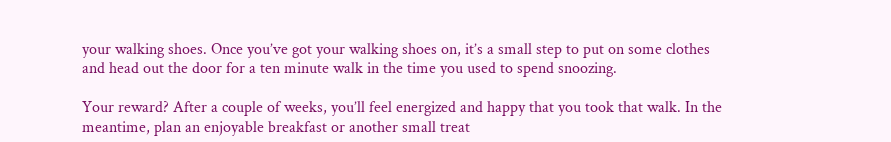your walking shoes. Once you’ve got your walking shoes on, it’s a small step to put on some clothes and head out the door for a ten minute walk in the time you used to spend snoozing.

Your reward? After a couple of weeks, you’ll feel energized and happy that you took that walk. In the meantime, plan an enjoyable breakfast or another small treat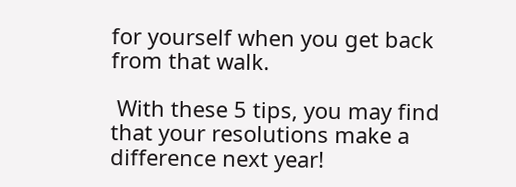for yourself when you get back from that walk.

 With these 5 tips, you may find that your resolutions make a difference next year!